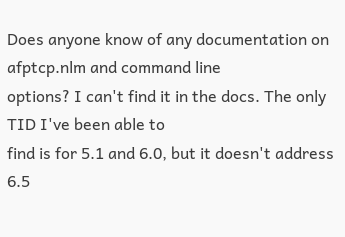Does anyone know of any documentation on afptcp.nlm and command line
options? I can't find it in the docs. The only TID I've been able to
find is for 5.1 and 6.0, but it doesn't address 6.5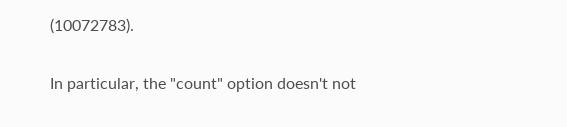(10072783).

In particular, the "count" option doesn't not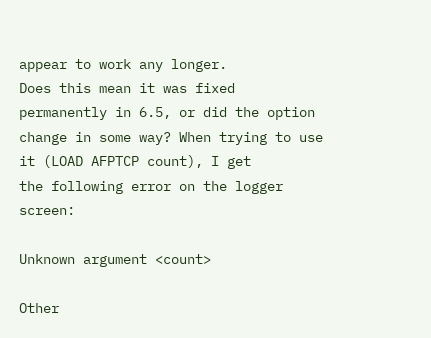appear to work any longer.
Does this mean it was fixed permanently in 6.5, or did the option
change in some way? When trying to use it (LOAD AFPTCP count), I get
the following error on the logger screen:

Unknown argument <count>

Other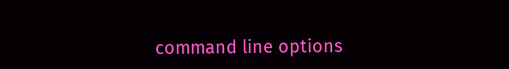command line options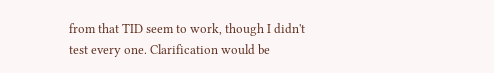from that TID seem to work, though I didn't
test every one. Clarification would be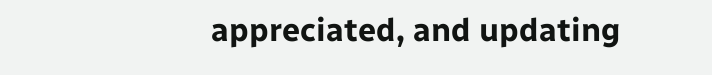appreciated, and updating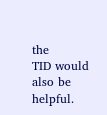the
TID would also be helpful.